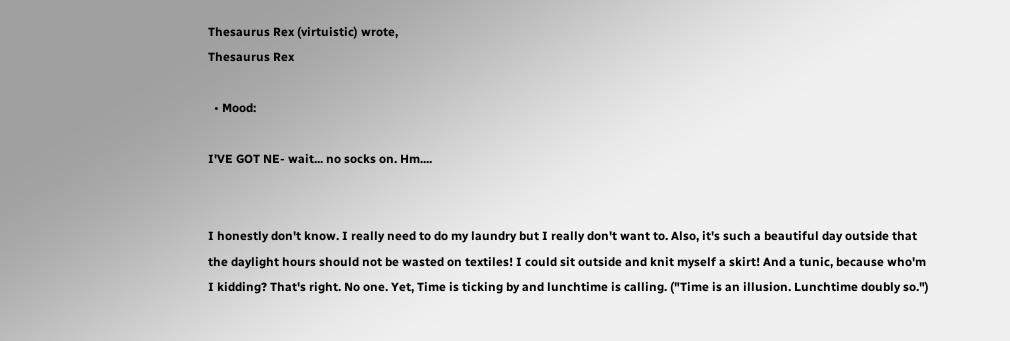Thesaurus Rex (virtuistic) wrote,
Thesaurus Rex

  • Mood:

I'VE GOT NE- wait... no socks on. Hm....


I honestly don't know. I really need to do my laundry but I really don't want to. Also, it's such a beautiful day outside that the daylight hours should not be wasted on textiles! I could sit outside and knit myself a skirt! And a tunic, because who'm I kidding? That's right. No one. Yet, Time is ticking by and lunchtime is calling. ("Time is an illusion. Lunchtime doubly so.")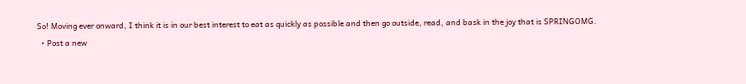So! Moving ever onward, I think it is in our best interest to eat as quickly as possible and then go outside, read, and bask in the joy that is SPRINGOMG.
  • Post a new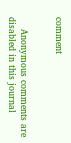comment


    Anonymous comments are disabled in this journal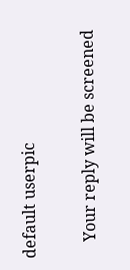default userpic

    Your reply will be screened